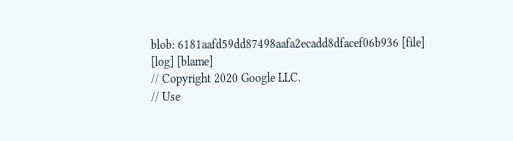blob: 6181aafd59dd87498aafa2ecadd8dfacef06b936 [file] [log] [blame]
// Copyright 2020 Google LLC.
// Use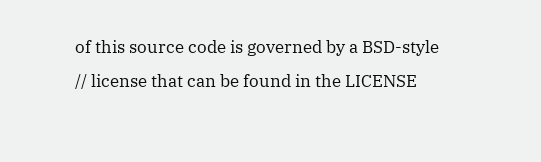of this source code is governed by a BSD-style
// license that can be found in the LICENSE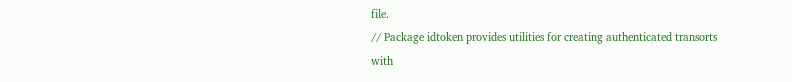file.
// Package idtoken provides utilities for creating authenticated transorts with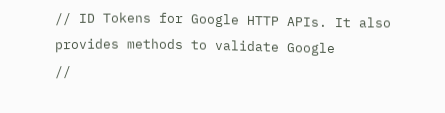// ID Tokens for Google HTTP APIs. It also provides methods to validate Google
//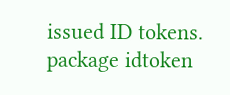issued ID tokens.
package idtoken